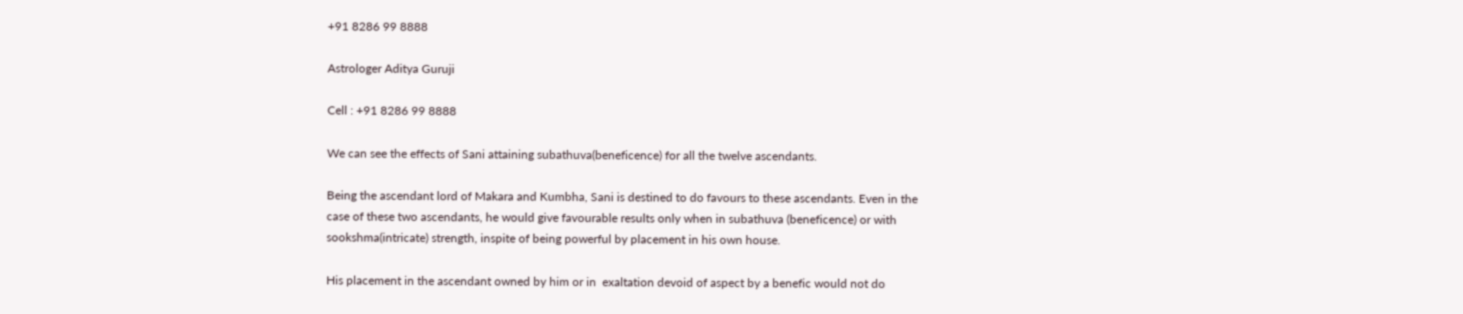+91 8286 99 8888

Astrologer Aditya Guruji

Cell : +91 8286 99 8888

We can see the effects of Sani attaining subathuva(beneficence) for all the twelve ascendants.

Being the ascendant lord of Makara and Kumbha, Sani is destined to do favours to these ascendants. Even in the case of these two ascendants, he would give favourable results only when in subathuva (beneficence) or with sookshma(intricate) strength, inspite of being powerful by placement in his own house.

His placement in the ascendant owned by him or in  exaltation devoid of aspect by a benefic would not do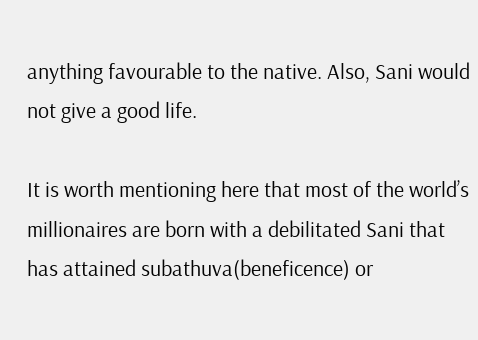anything favourable to the native. Also, Sani would not give a good life.

It is worth mentioning here that most of the world’s millionaires are born with a debilitated Sani that has attained subathuva(beneficence) or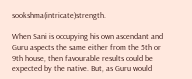sookshma(intricate)strength.

When Sani is occupying his own ascendant and Guru aspects the same either from the 5th or 9th house, then favourable results could be expected by the native. But, as Guru would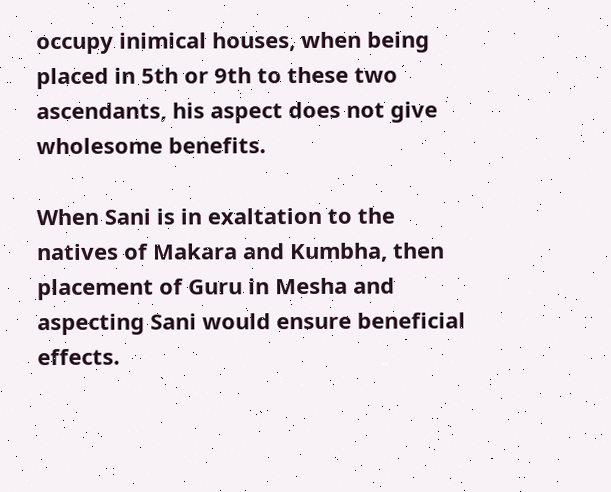occupy inimical houses, when being placed in 5th or 9th to these two ascendants, his aspect does not give wholesome benefits.

When Sani is in exaltation to the natives of Makara and Kumbha, then placement of Guru in Mesha and aspecting Sani would ensure beneficial effects.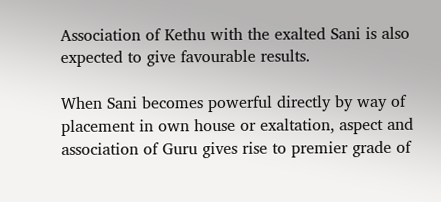Association of Kethu with the exalted Sani is also expected to give favourable results.

When Sani becomes powerful directly by way of placement in own house or exaltation, aspect and association of Guru gives rise to premier grade of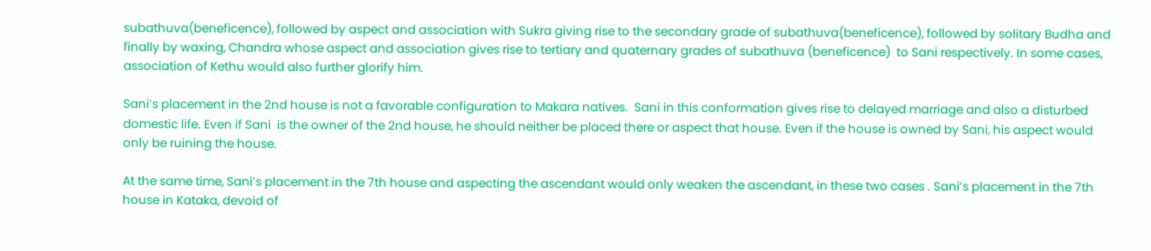subathuva(beneficence), followed by aspect and association with Sukra giving rise to the secondary grade of subathuva(beneficence), followed by solitary Budha and finally by waxing, Chandra whose aspect and association gives rise to tertiary and quaternary grades of subathuva (beneficence)  to Sani respectively. In some cases, association of Kethu would also further glorify him.

Sani’s placement in the 2nd house is not a favorable configuration to Makara natives.  Sani in this conformation gives rise to delayed marriage and also a disturbed domestic life. Even if Sani  is the owner of the 2nd house, he should neither be placed there or aspect that house. Even if the house is owned by Sani, his aspect would only be ruining the house.

At the same time, Sani’s placement in the 7th house and aspecting the ascendant would only weaken the ascendant, in these two cases . Sani’s placement in the 7th house in Kataka, devoid of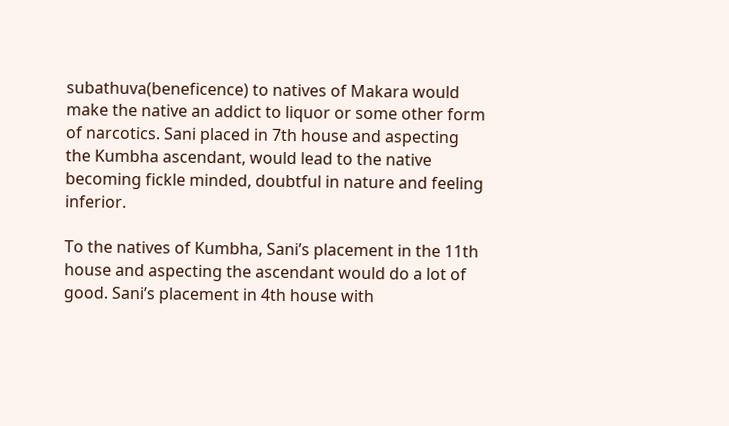subathuva(beneficence) to natives of Makara would make the native an addict to liquor or some other form of narcotics. Sani placed in 7th house and aspecting the Kumbha ascendant, would lead to the native becoming fickle minded, doubtful in nature and feeling inferior.

To the natives of Kumbha, Sani’s placement in the 11th house and aspecting the ascendant would do a lot of good. Sani’s placement in 4th house with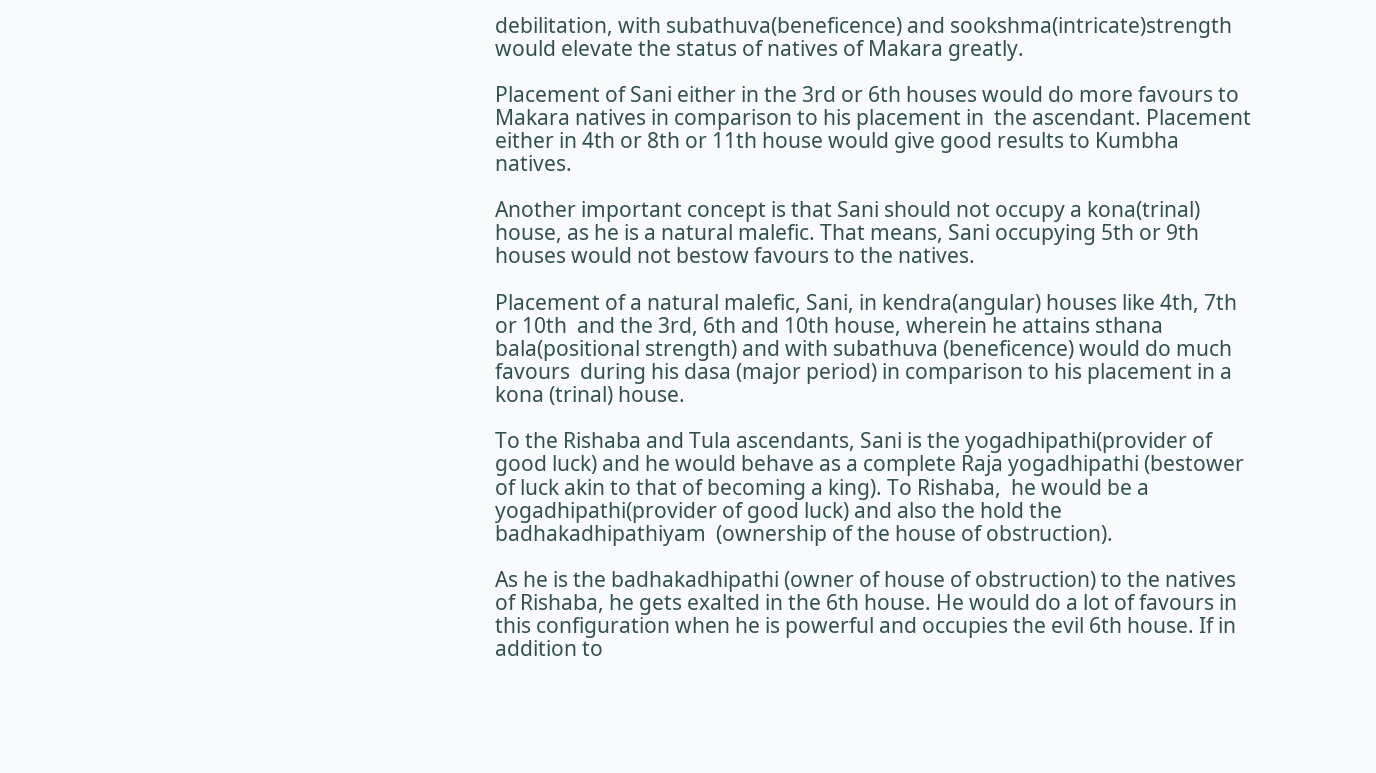debilitation, with subathuva(beneficence) and sookshma(intricate)strength would elevate the status of natives of Makara greatly.

Placement of Sani either in the 3rd or 6th houses would do more favours to Makara natives in comparison to his placement in  the ascendant. Placement either in 4th or 8th or 11th house would give good results to Kumbha natives.

Another important concept is that Sani should not occupy a kona(trinal) house, as he is a natural malefic. That means, Sani occupying 5th or 9th houses would not bestow favours to the natives.

Placement of a natural malefic, Sani, in kendra(angular) houses like 4th, 7th or 10th  and the 3rd, 6th and 10th house, wherein he attains sthana bala(positional strength) and with subathuva (beneficence) would do much favours  during his dasa (major period) in comparison to his placement in a kona (trinal) house.

To the Rishaba and Tula ascendants, Sani is the yogadhipathi(provider of good luck) and he would behave as a complete Raja yogadhipathi (bestower of luck akin to that of becoming a king). To Rishaba,  he would be a yogadhipathi(provider of good luck) and also the hold the badhakadhipathiyam  (ownership of the house of obstruction).

As he is the badhakadhipathi (owner of house of obstruction) to the natives of Rishaba, he gets exalted in the 6th house. He would do a lot of favours in this configuration when he is powerful and occupies the evil 6th house. If in addition to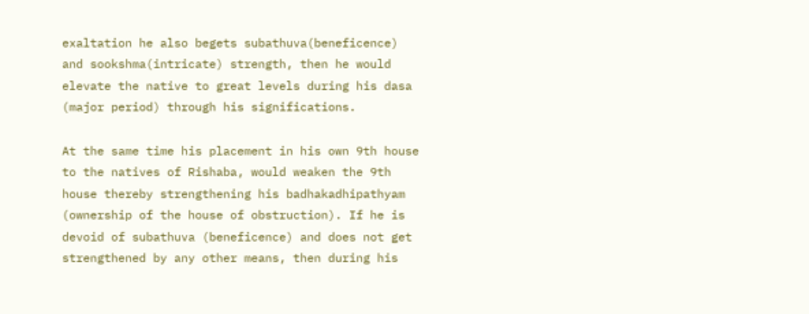exaltation he also begets subathuva(beneficence) and sookshma(intricate) strength, then he would elevate the native to great levels during his dasa (major period) through his significations.

At the same time his placement in his own 9th house to the natives of Rishaba, would weaken the 9th house thereby strengthening his badhakadhipathyam (ownership of the house of obstruction). If he is devoid of subathuva (beneficence) and does not get strengthened by any other means, then during his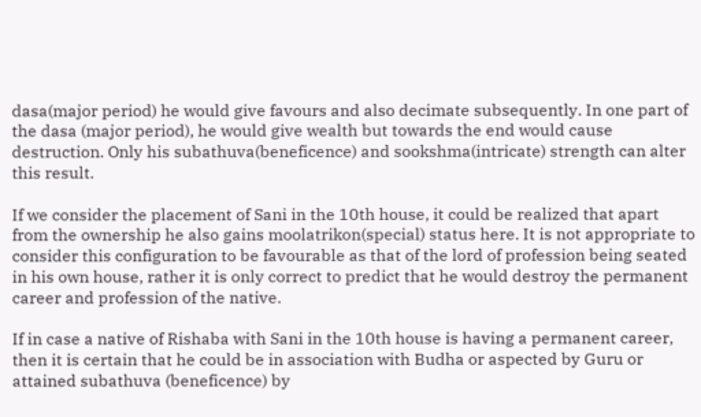dasa(major period) he would give favours and also decimate subsequently. In one part of the dasa (major period), he would give wealth but towards the end would cause destruction. Only his subathuva(beneficence) and sookshma(intricate) strength can alter this result.

If we consider the placement of Sani in the 10th house, it could be realized that apart from the ownership he also gains moolatrikon(special) status here. It is not appropriate to consider this configuration to be favourable as that of the lord of profession being seated in his own house, rather it is only correct to predict that he would destroy the permanent career and profession of the native.

If in case a native of Rishaba with Sani in the 10th house is having a permanent career, then it is certain that he could be in association with Budha or aspected by Guru or attained subathuva (beneficence) by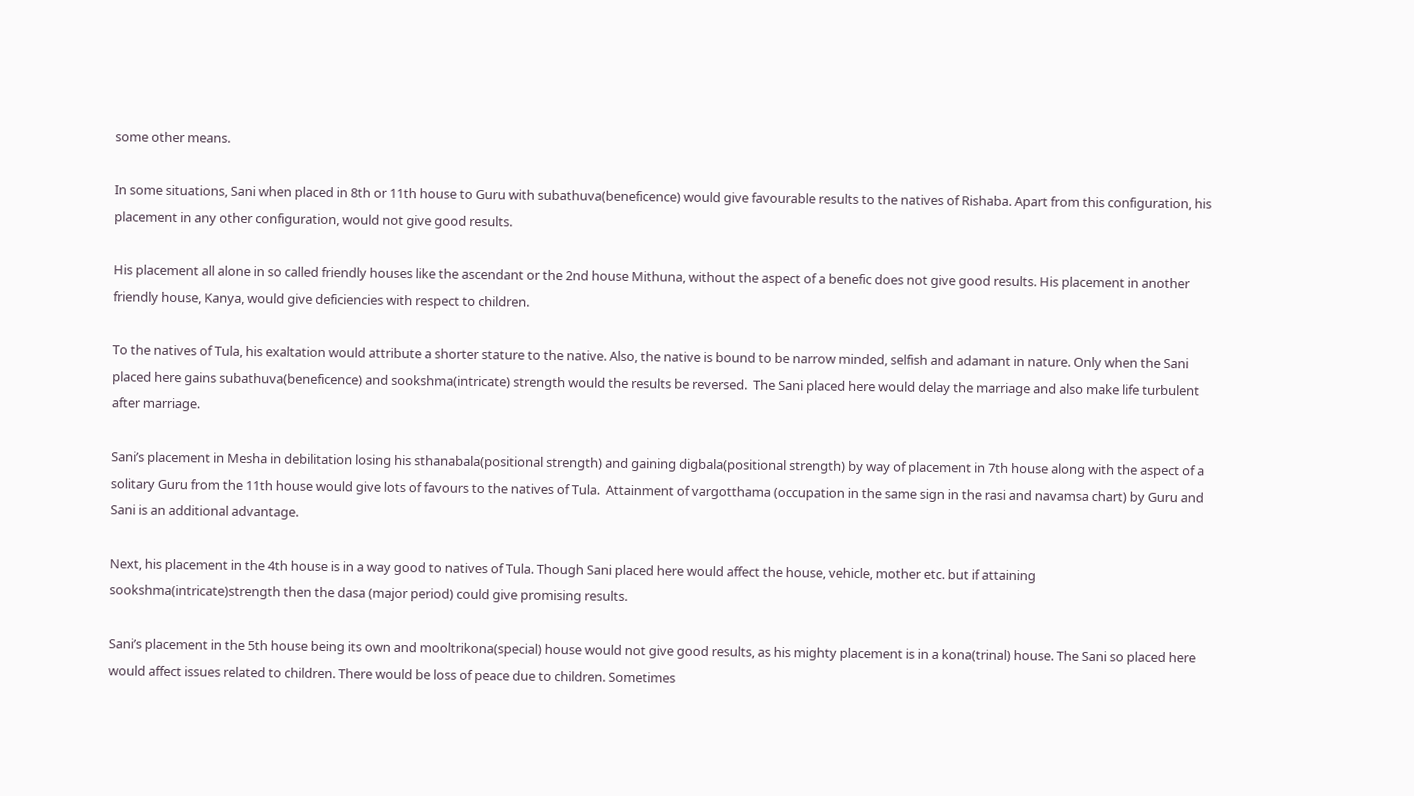some other means.

In some situations, Sani when placed in 8th or 11th house to Guru with subathuva(beneficence) would give favourable results to the natives of Rishaba. Apart from this configuration, his placement in any other configuration, would not give good results.

His placement all alone in so called friendly houses like the ascendant or the 2nd house Mithuna, without the aspect of a benefic does not give good results. His placement in another friendly house, Kanya, would give deficiencies with respect to children.

To the natives of Tula, his exaltation would attribute a shorter stature to the native. Also, the native is bound to be narrow minded, selfish and adamant in nature. Only when the Sani placed here gains subathuva(beneficence) and sookshma(intricate) strength would the results be reversed.  The Sani placed here would delay the marriage and also make life turbulent after marriage.

Sani’s placement in Mesha in debilitation losing his sthanabala(positional strength) and gaining digbala(positional strength) by way of placement in 7th house along with the aspect of a solitary Guru from the 11th house would give lots of favours to the natives of Tula.  Attainment of vargotthama (occupation in the same sign in the rasi and navamsa chart) by Guru and Sani is an additional advantage.

Next, his placement in the 4th house is in a way good to natives of Tula. Though Sani placed here would affect the house, vehicle, mother etc. but if attaining sookshma(intricate)strength then the dasa (major period) could give promising results.

Sani’s placement in the 5th house being its own and mooltrikona(special) house would not give good results, as his mighty placement is in a kona(trinal) house. The Sani so placed here would affect issues related to children. There would be loss of peace due to children. Sometimes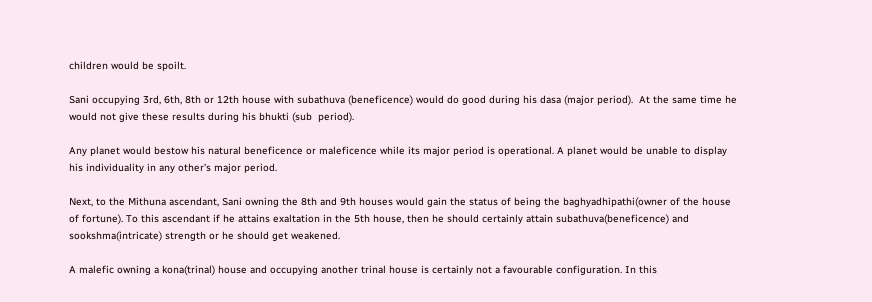children would be spoilt.

Sani occupying 3rd, 6th, 8th or 12th house with subathuva (beneficence) would do good during his dasa (major period).  At the same time he would not give these results during his bhukti (sub  period).

Any planet would bestow his natural beneficence or maleficence while its major period is operational. A planet would be unable to display his individuality in any other’s major period.

Next, to the Mithuna ascendant, Sani owning the 8th and 9th houses would gain the status of being the baghyadhipathi(owner of the house of fortune). To this ascendant if he attains exaltation in the 5th house, then he should certainly attain subathuva(beneficence) and sookshma(intricate) strength or he should get weakened.

A malefic owning a kona(trinal) house and occupying another trinal house is certainly not a favourable configuration. In this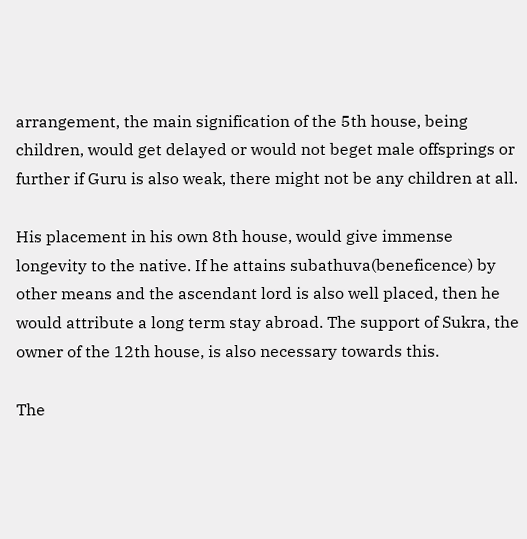arrangement, the main signification of the 5th house, being children, would get delayed or would not beget male offsprings or further if Guru is also weak, there might not be any children at all.

His placement in his own 8th house, would give immense longevity to the native. If he attains subathuva(beneficence) by other means and the ascendant lord is also well placed, then he would attribute a long term stay abroad. The support of Sukra, the owner of the 12th house, is also necessary towards this.

The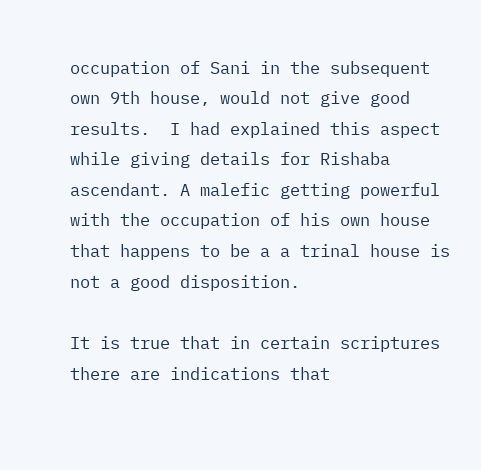occupation of Sani in the subsequent own 9th house, would not give good results.  I had explained this aspect while giving details for Rishaba ascendant. A malefic getting powerful with the occupation of his own house that happens to be a a trinal house is not a good disposition.

It is true that in certain scriptures there are indications that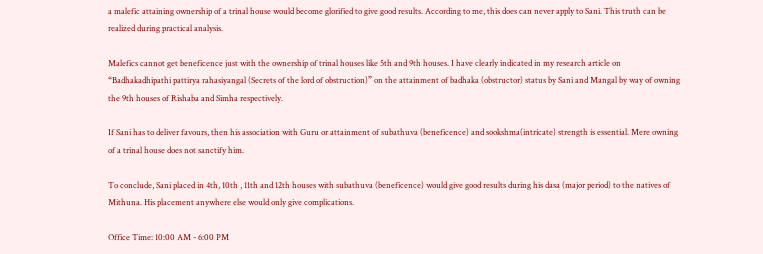a malefic attaining ownership of a trinal house would become glorified to give good results. According to me, this does can never apply to Sani. This truth can be realized during practical analysis.

Malefics cannot get beneficence just with the ownership of trinal houses like 5th and 9th houses. I have clearly indicated in my research article on “Badhakadhipathi pattirya rahasiyangal (Secrets of the lord of obstruction)” on the attainment of badhaka (obstructor) status by Sani and Mangal by way of owning the 9th houses of Rishaba and Simha respectively.

If Sani has to deliver favours, then his association with Guru or attainment of subathuva (beneficence) and sookshma(intricate) strength is essential. Mere owning of a trinal house does not sanctify him.

To conclude, Sani placed in 4th, 10th , 11th and 12th houses with subathuva (beneficence) would give good results during his dasa (major period) to the natives of Mithuna. His placement anywhere else would only give complications.

Office Time: 10:00 AM - 6:00 PM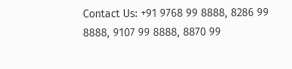Contact Us: +91 9768 99 8888, 8286 99 8888, 9107 99 8888, 8870 99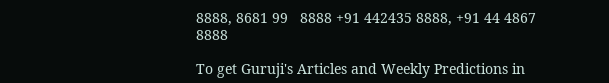8888, 8681 99   8888 +91 442435 8888, +91 44 4867 8888

To get Guruji's Articles and Weekly Predictions in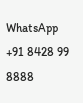WhatsApp +91 8428 99 8888